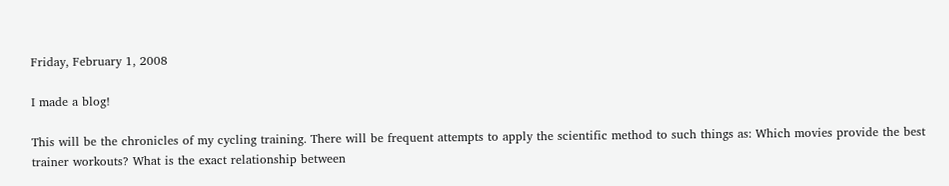Friday, February 1, 2008

I made a blog!

This will be the chronicles of my cycling training. There will be frequent attempts to apply the scientific method to such things as: Which movies provide the best trainer workouts? What is the exact relationship between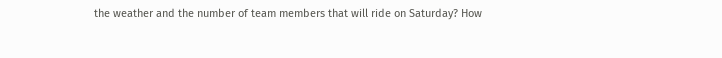the weather and the number of team members that will ride on Saturday? How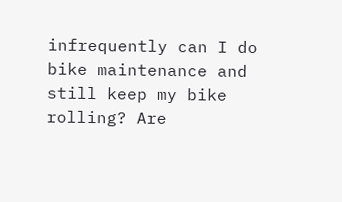infrequently can I do bike maintenance and still keep my bike rolling? Are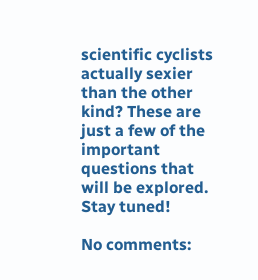scientific cyclists actually sexier than the other kind? These are just a few of the important questions that will be explored. Stay tuned!

No comments: